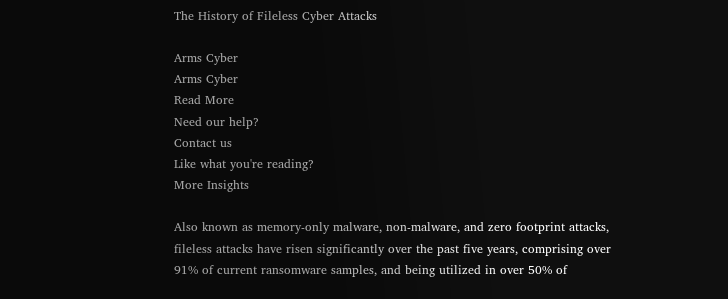The History of Fileless Cyber Attacks

Arms Cyber
Arms Cyber
Read More
Need our help?
Contact us
Like what you're reading?
More Insights

Also known as memory-only malware, non-malware, and zero footprint attacks, fileless attacks have risen significantly over the past five years, comprising over 91% of current ransomware samples, and being utilized in over 50% of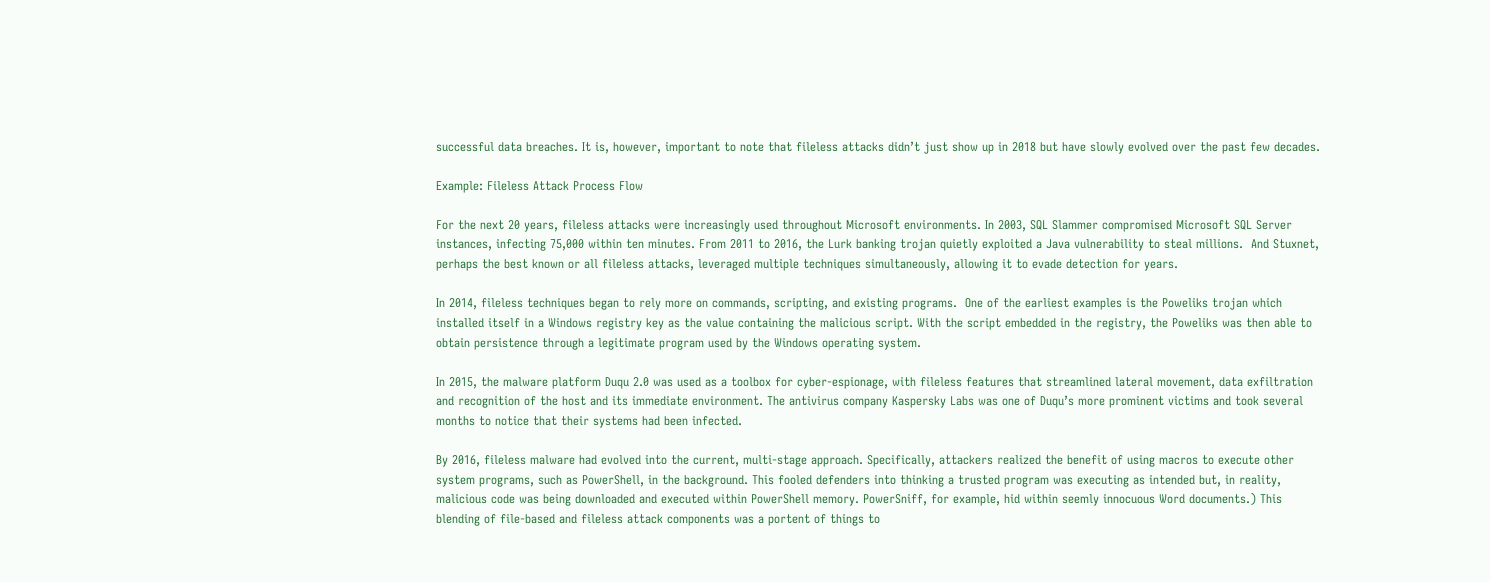successful data breaches. It is, however, important to note that fileless attacks didn’t just show up in 2018 but have slowly evolved over the past few decades.

Example: Fileless Attack Process Flow

For the next 20 years, fileless attacks were increasingly used throughout Microsoft environments. In 2003, SQL Slammer compromised Microsoft SQL Server instances, infecting 75,000 within ten minutes. From 2011 to 2016, the Lurk banking trojan quietly exploited a Java vulnerability to steal millions.  And Stuxnet, perhaps the best known or all fileless attacks, leveraged multiple techniques simultaneously, allowing it to evade detection for years.

In 2014, fileless techniques began to rely more on commands, scripting, and existing programs.  One of the earliest examples is the Poweliks trojan which installed itself in a Windows registry key as the value containing the malicious script. With the script embedded in the registry, the Poweliks was then able to obtain persistence through a legitimate program used by the Windows operating system.

In 2015, the malware platform Duqu 2.0 was used as a toolbox for cyber-espionage, with fileless features that streamlined lateral movement, data exfiltration and recognition of the host and its immediate environment. The antivirus company Kaspersky Labs was one of Duqu’s more prominent victims and took several months to notice that their systems had been infected.

By 2016, fileless malware had evolved into the current, multi-stage approach. Specifically, attackers realized the benefit of using macros to execute other system programs, such as PowerShell, in the background. This fooled defenders into thinking a trusted program was executing as intended but, in reality, malicious code was being downloaded and executed within PowerShell memory. PowerSniff, for example, hid within seemly innocuous Word documents.) This blending of file-based and fileless attack components was a portent of things to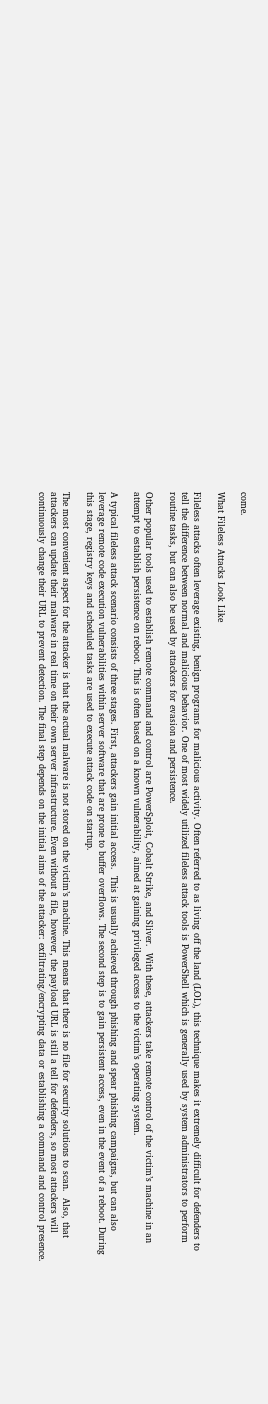come.

What Fileless Attacks Look Like

Fileless attacks often leverage existing, benign programs for malicious activity. Often referred to as living off the land (LOL), this technique makes it extremely difficult for defenders to tell the difference between normal and malicious behavior. One of most widely utilized fileless attack tools is PowerShell which is generally used by system administrators to perform routine tasks, but can also be used by attackers for evasion and persistence.

Other popular tools used to establish remote command and control are PowerSploit, Cobalt Strike, and Sliver.  With these, attackers take remote control of the victim’s machine in an attempt to establish persistence on reboot. This is often based on a known vulnerability, aimed at gaining privileged access to the victim’s operating system.

A typical fileless attack scenario consists of three stages. First, attackers gain initial access.  This is usually achieved through phishing and spear phishing campaigns, but can also leverage remote code execution vulnerabilities within server software that are prone to buffer overflows. The second step is to gain persistent access, even in the event of a reboot. During this stage, registry keys and scheduled tasks are used to execute attack code on startup.

The most convenient aspect for the attacker is that the actual malware is not stored on the victim’s machine. This means that there is no file for security solutions to scan.  Also, that attackers can update their malware in real time on their own server infrastructure. Even without a file, however, the payload URL is still a tell for defenders, so most attackers will continuously change their URL to prevent detection. The final step depends on the initial aims of the attacker: exfiltrating/encrypting data or establishing a command and control presence.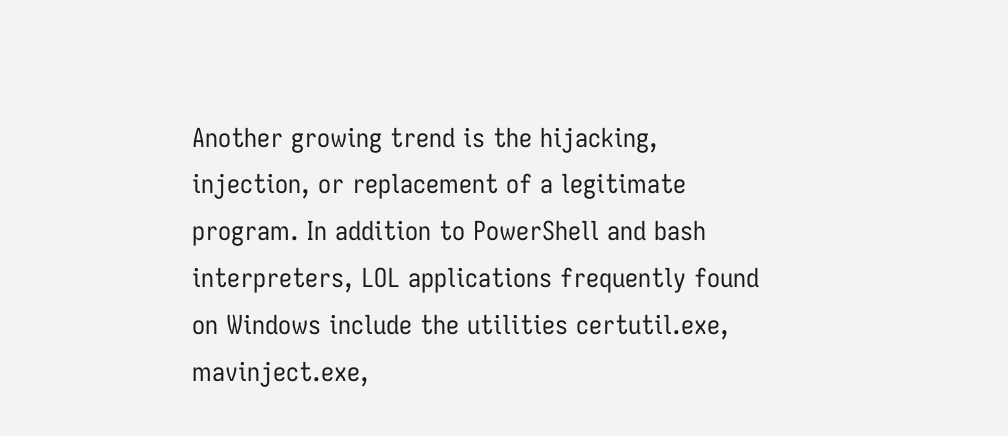Another growing trend is the hijacking, injection, or replacement of a legitimate program. In addition to PowerShell and bash interpreters, LOL applications frequently found on Windows include the utilities certutil.exe, mavinject.exe,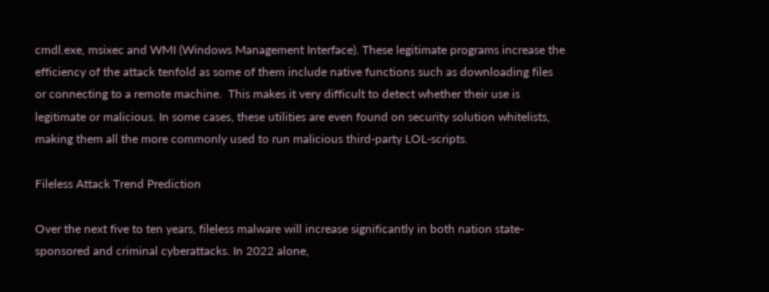cmdl.exe, msixec and WMI (Windows Management Interface). These legitimate programs increase the efficiency of the attack tenfold as some of them include native functions such as downloading files or connecting to a remote machine.  This makes it very difficult to detect whether their use is legitimate or malicious. In some cases, these utilities are even found on security solution whitelists, making them all the more commonly used to run malicious third-party LOL-scripts.

Fileless Attack Trend Prediction

Over the next five to ten years, fileless malware will increase significantly in both nation state-sponsored and criminal cyberattacks. In 2022 alone,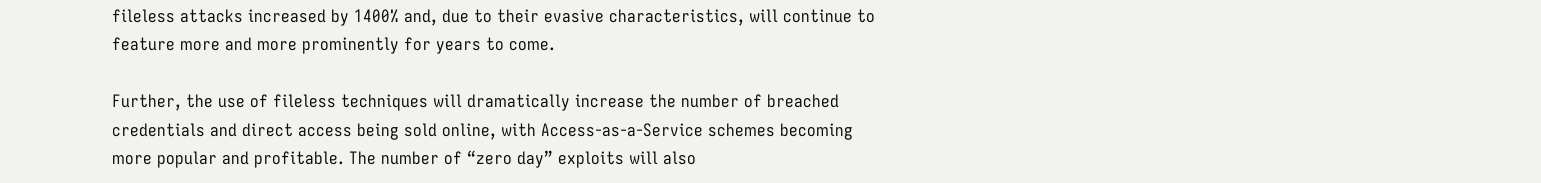fileless attacks increased by 1400% and, due to their evasive characteristics, will continue to feature more and more prominently for years to come.

Further, the use of fileless techniques will dramatically increase the number of breached credentials and direct access being sold online, with Access-as-a-Service schemes becoming more popular and profitable. The number of “zero day” exploits will also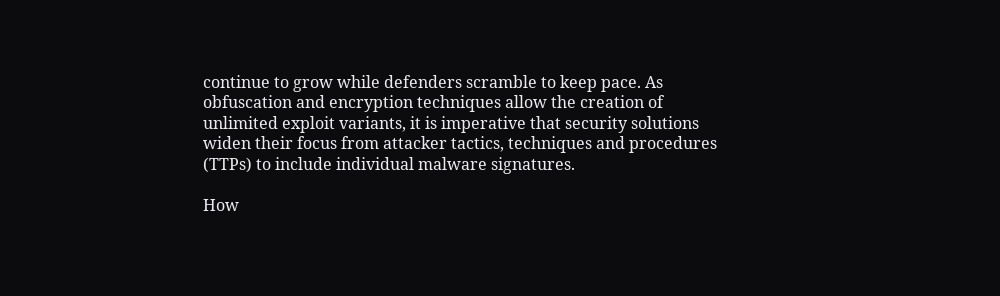continue to grow while defenders scramble to keep pace. As obfuscation and encryption techniques allow the creation of unlimited exploit variants, it is imperative that security solutions widen their focus from attacker tactics, techniques and procedures (TTPs) to include individual malware signatures.

How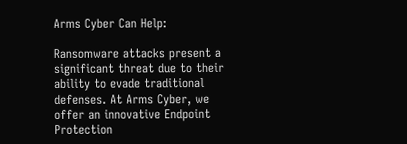Arms Cyber Can Help:

Ransomware attacks present a significant threat due to their ability to evade traditional defenses. At Arms Cyber, we offer an innovative Endpoint Protection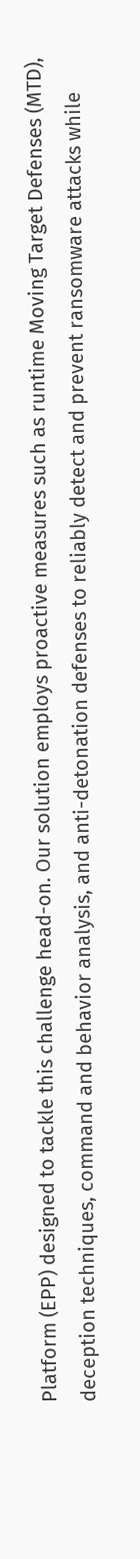Platform (EPP) designed to tackle this challenge head-on. Our solution employs proactive measures such as runtime Moving Target Defenses (MTD), deception techniques, command and behavior analysis, and anti-detonation defenses to reliably detect and prevent ransomware attacks while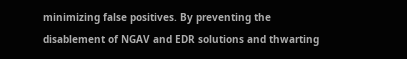minimizing false positives. By preventing the disablement of NGAV and EDR solutions and thwarting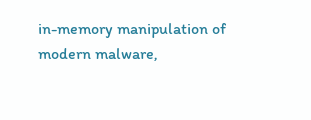in-memory manipulation of modern malware,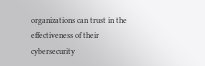organizations can trust in the effectiveness of their cybersecurity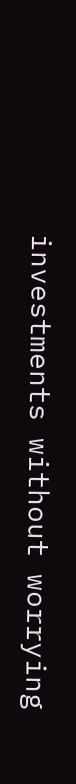investments without worrying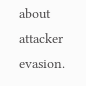about attacker evasion.